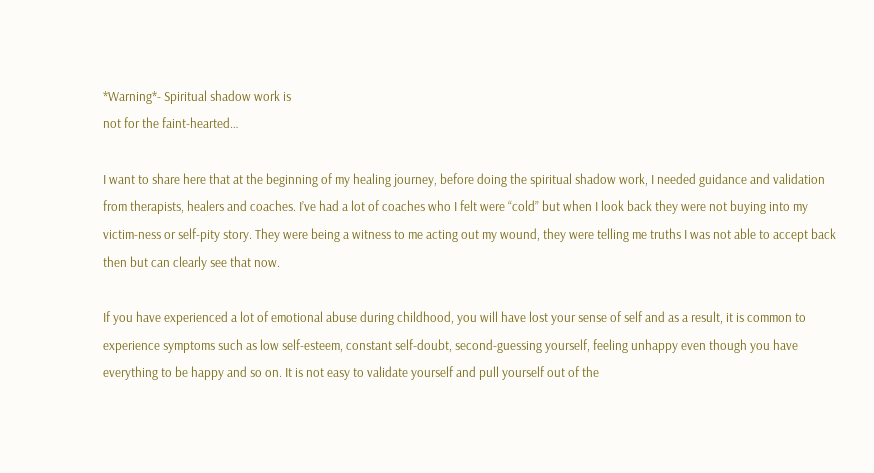*Warning*- Spiritual shadow work is
not for the faint-hearted…

I want to share here that at the beginning of my healing journey, before doing the spiritual shadow work, I needed guidance and validation from therapists, healers and coaches. I’ve had a lot of coaches who I felt were “cold” but when I look back they were not buying into my victim-ness or self-pity story. They were being a witness to me acting out my wound, they were telling me truths I was not able to accept back then but can clearly see that now.

If you have experienced a lot of emotional abuse during childhood, you will have lost your sense of self and as a result, it is common to experience symptoms such as low self-esteem, constant self-doubt, second-guessing yourself, feeling unhappy even though you have everything to be happy and so on. It is not easy to validate yourself and pull yourself out of the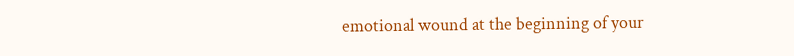emotional wound at the beginning of your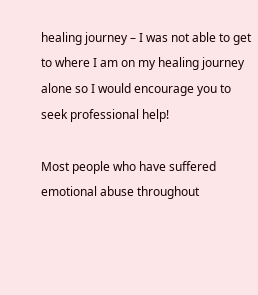healing journey – I was not able to get to where I am on my healing journey alone so I would encourage you to seek professional help!

Most people who have suffered emotional abuse throughout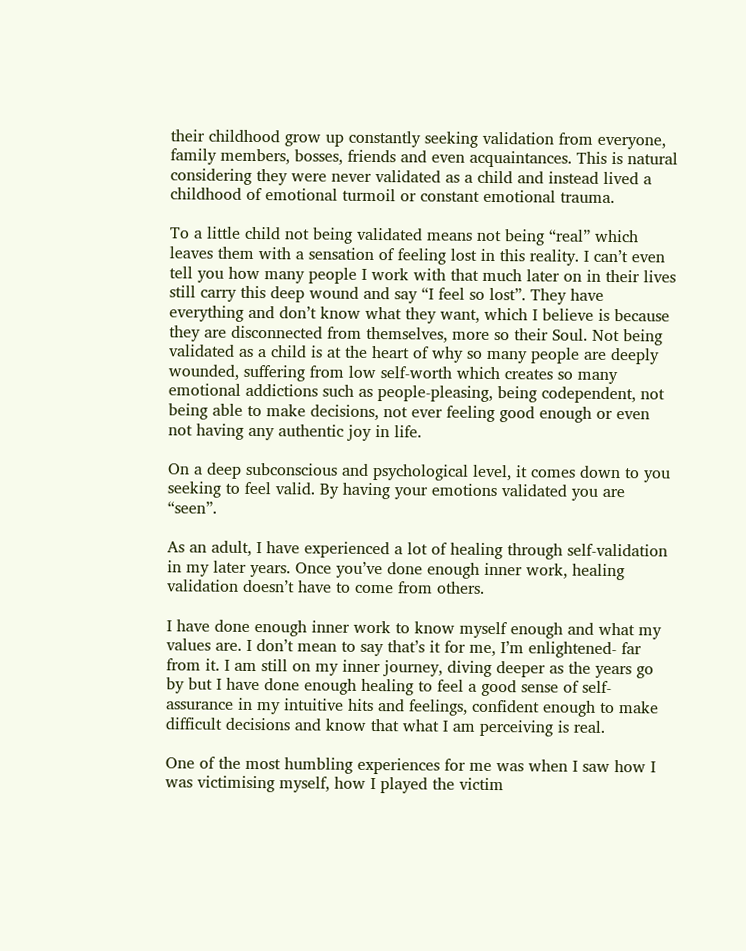their childhood grow up constantly seeking validation from everyone, family members, bosses, friends and even acquaintances. This is natural considering they were never validated as a child and instead lived a childhood of emotional turmoil or constant emotional trauma.

To a little child not being validated means not being “real” which leaves them with a sensation of feeling lost in this reality. I can’t even tell you how many people I work with that much later on in their lives still carry this deep wound and say “I feel so lost”. They have everything and don’t know what they want, which I believe is because they are disconnected from themselves, more so their Soul. Not being validated as a child is at the heart of why so many people are deeply wounded, suffering from low self-worth which creates so many emotional addictions such as people-pleasing, being codependent, not being able to make decisions, not ever feeling good enough or even not having any authentic joy in life.

On a deep subconscious and psychological level, it comes down to you seeking to feel valid. By having your emotions validated you are “seen”.

As an adult, I have experienced a lot of healing through self-validation in my later years. Once you’ve done enough inner work, healing validation doesn’t have to come from others.

I have done enough inner work to know myself enough and what my values are. I don’t mean to say that’s it for me, I’m enlightened- far from it. I am still on my inner journey, diving deeper as the years go by but I have done enough healing to feel a good sense of self-assurance in my intuitive hits and feelings, confident enough to make difficult decisions and know that what I am perceiving is real.

One of the most humbling experiences for me was when I saw how I was victimising myself, how I played the victim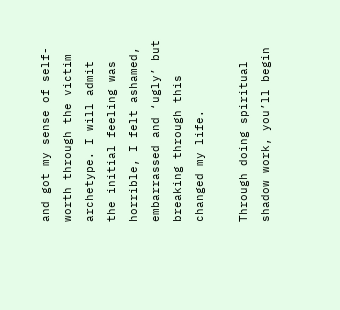and got my sense of self-worth through the victim archetype. I will admit the initial feeling was horrible, I felt ashamed, embarrassed and ‘ugly’ but breaking through this changed my life.

Through doing spiritual shadow work, you’ll begin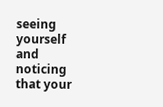seeing yourself and noticing that your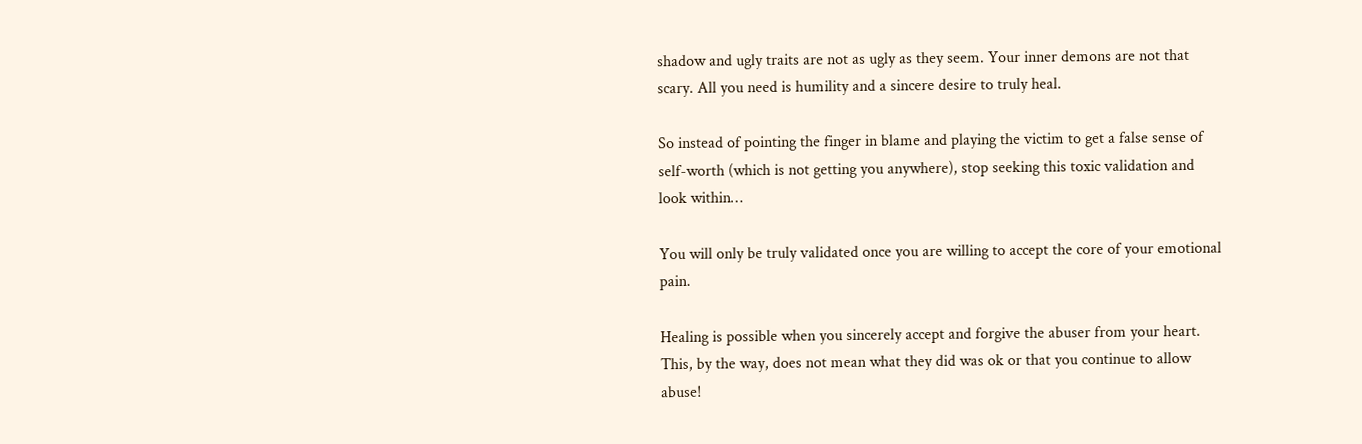shadow and ugly traits are not as ugly as they seem. Your inner demons are not that scary. All you need is humility and a sincere desire to truly heal.

So instead of pointing the finger in blame and playing the victim to get a false sense of self-worth (which is not getting you anywhere), stop seeking this toxic validation and look within…

You will only be truly validated once you are willing to accept the core of your emotional pain.

Healing is possible when you sincerely accept and forgive the abuser from your heart. This, by the way, does not mean what they did was ok or that you continue to allow abuse!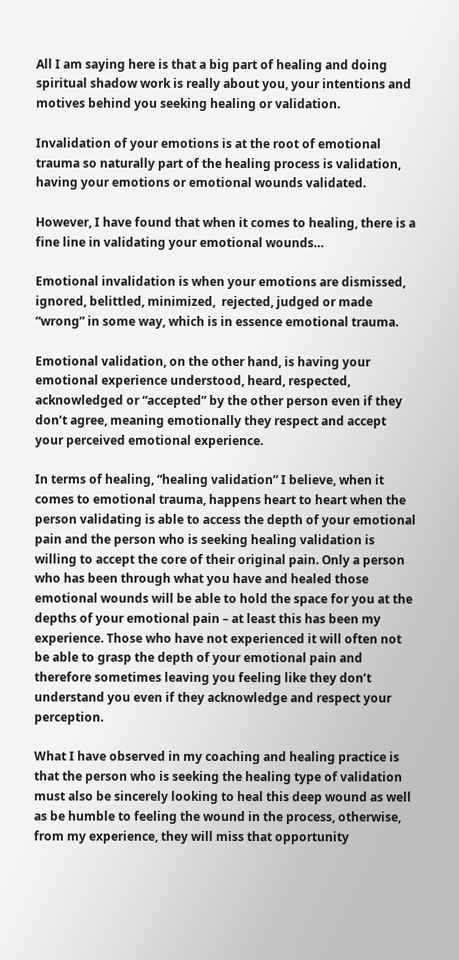All I am saying here is that a big part of healing and doing spiritual shadow work is really about you, your intentions and motives behind you seeking healing or validation.

Invalidation of your emotions is at the root of emotional trauma so naturally part of the healing process is validation, having your emotions or emotional wounds validated.

However, I have found that when it comes to healing, there is a fine line in validating your emotional wounds…

Emotional invalidation is when your emotions are dismissed, ignored, belittled, minimized,  rejected, judged or made “wrong” in some way, which is in essence emotional trauma.

Emotional validation, on the other hand, is having your emotional experience understood, heard, respected, acknowledged or “accepted” by the other person even if they don’t agree, meaning emotionally they respect and accept your perceived emotional experience.

In terms of healing, “healing validation” I believe, when it comes to emotional trauma, happens heart to heart when the person validating is able to access the depth of your emotional pain and the person who is seeking healing validation is willing to accept the core of their original pain. Only a person who has been through what you have and healed those emotional wounds will be able to hold the space for you at the depths of your emotional pain – at least this has been my experience. Those who have not experienced it will often not be able to grasp the depth of your emotional pain and therefore sometimes leaving you feeling like they don’t understand you even if they acknowledge and respect your perception.

What I have observed in my coaching and healing practice is that the person who is seeking the healing type of validation must also be sincerely looking to heal this deep wound as well as be humble to feeling the wound in the process, otherwise, from my experience, they will miss that opportunity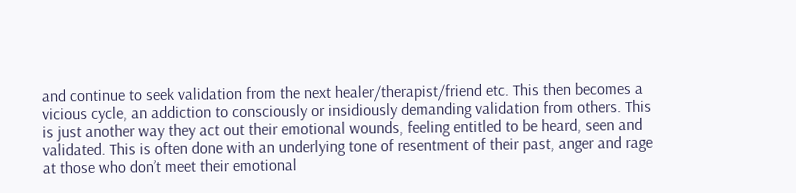and continue to seek validation from the next healer/therapist/friend etc. This then becomes a vicious cycle, an addiction to consciously or insidiously demanding validation from others. This is just another way they act out their emotional wounds, feeling entitled to be heard, seen and validated. This is often done with an underlying tone of resentment of their past, anger and rage at those who don’t meet their emotional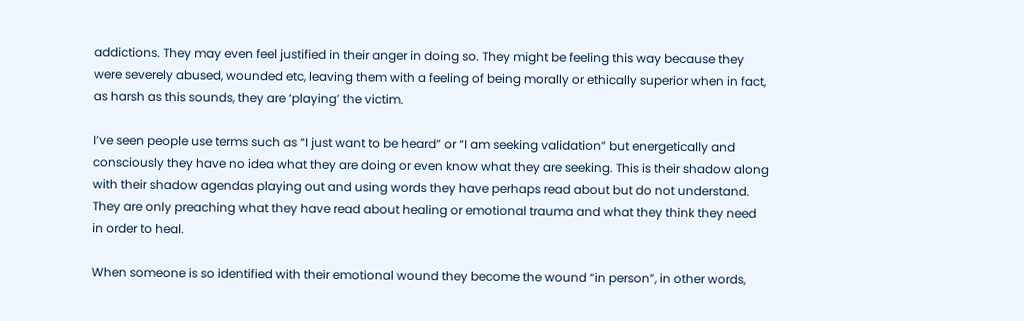addictions. They may even feel justified in their anger in doing so. They might be feeling this way because they were severely abused, wounded etc, leaving them with a feeling of being morally or ethically superior when in fact, as harsh as this sounds, they are ‘playing’ the victim.

I’ve seen people use terms such as “I just want to be heard” or “I am seeking validation” but energetically and consciously they have no idea what they are doing or even know what they are seeking. This is their shadow along with their shadow agendas playing out and using words they have perhaps read about but do not understand. They are only preaching what they have read about healing or emotional trauma and what they think they need in order to heal.

When someone is so identified with their emotional wound they become the wound “in person”, in other words,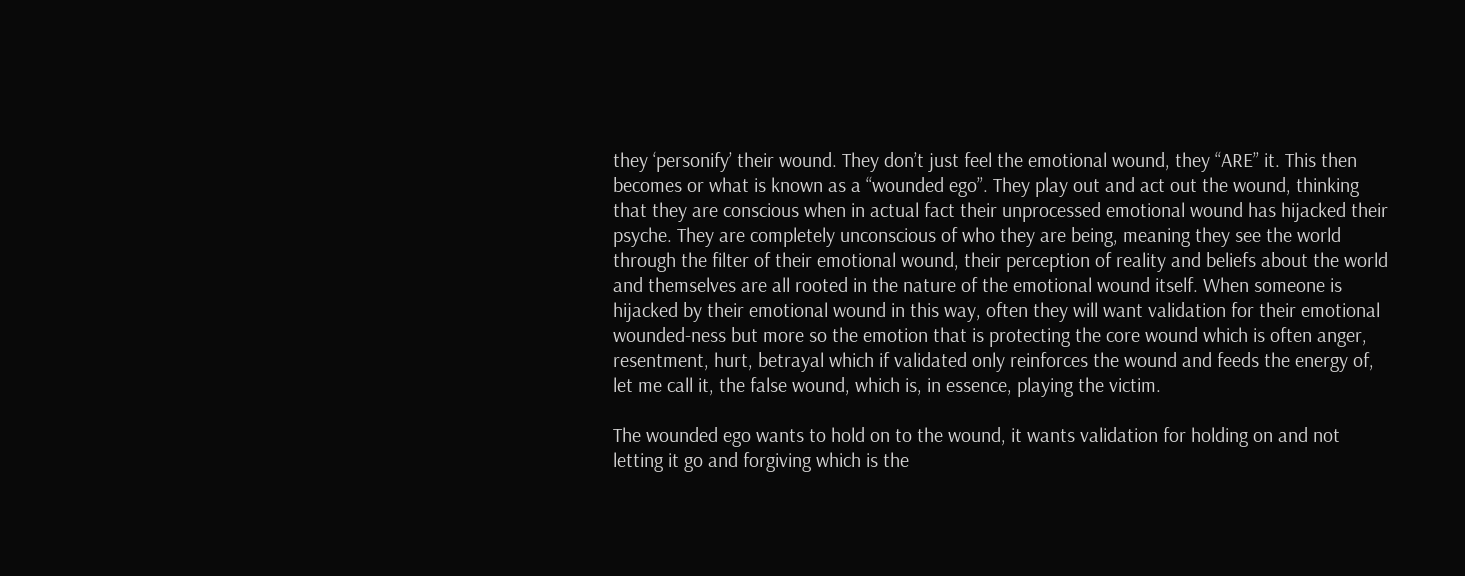they ‘personify’ their wound. They don’t just feel the emotional wound, they “ARE” it. This then becomes or what is known as a “wounded ego”. They play out and act out the wound, thinking that they are conscious when in actual fact their unprocessed emotional wound has hijacked their psyche. They are completely unconscious of who they are being, meaning they see the world through the filter of their emotional wound, their perception of reality and beliefs about the world and themselves are all rooted in the nature of the emotional wound itself. When someone is hijacked by their emotional wound in this way, often they will want validation for their emotional wounded-ness but more so the emotion that is protecting the core wound which is often anger, resentment, hurt, betrayal which if validated only reinforces the wound and feeds the energy of, let me call it, the false wound, which is, in essence, playing the victim.

The wounded ego wants to hold on to the wound, it wants validation for holding on and not letting it go and forgiving which is the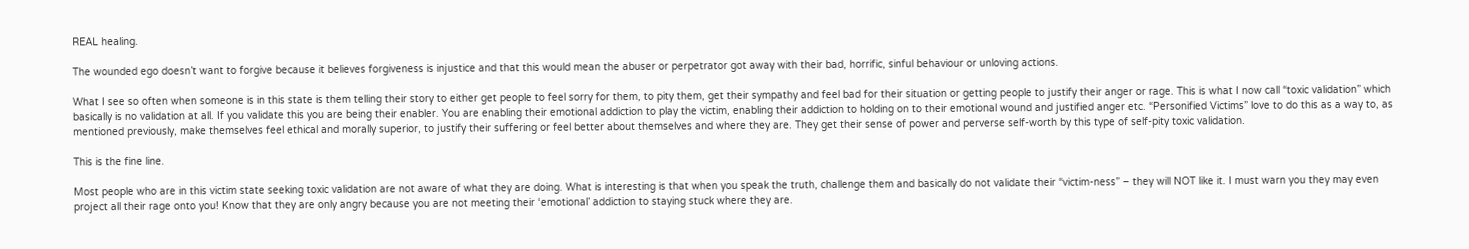REAL healing.

The wounded ego doesn’t want to forgive because it believes forgiveness is injustice and that this would mean the abuser or perpetrator got away with their bad, horrific, sinful behaviour or unloving actions.

What I see so often when someone is in this state is them telling their story to either get people to feel sorry for them, to pity them, get their sympathy and feel bad for their situation or getting people to justify their anger or rage. This is what I now call “toxic validation” which basically is no validation at all. If you validate this you are being their enabler. You are enabling their emotional addiction to play the victim, enabling their addiction to holding on to their emotional wound and justified anger etc. “Personified Victims” love to do this as a way to, as mentioned previously, make themselves feel ethical and morally superior, to justify their suffering or feel better about themselves and where they are. They get their sense of power and perverse self-worth by this type of self-pity toxic validation.

This is the fine line.

Most people who are in this victim state seeking toxic validation are not aware of what they are doing. What is interesting is that when you speak the truth, challenge them and basically do not validate their “victim-ness” – they will NOT like it. I must warn you they may even project all their rage onto you! Know that they are only angry because you are not meeting their ‘emotional’ addiction to staying stuck where they are.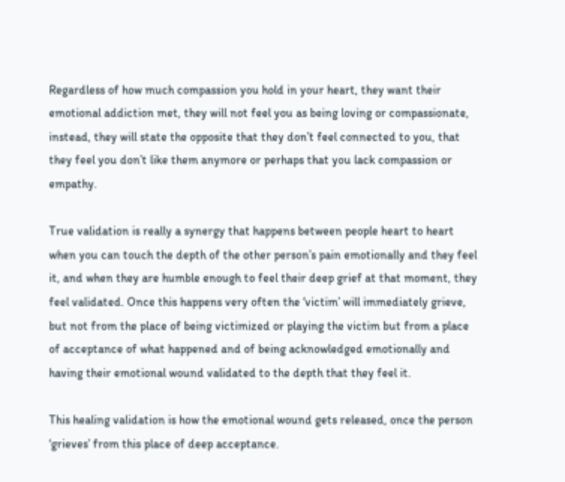Regardless of how much compassion you hold in your heart, they want their emotional addiction met, they will not feel you as being loving or compassionate, instead, they will state the opposite that they don’t feel connected to you, that they feel you don’t like them anymore or perhaps that you lack compassion or empathy.

True validation is really a synergy that happens between people heart to heart when you can touch the depth of the other person’s pain emotionally and they feel it, and when they are humble enough to feel their deep grief at that moment, they feel validated. Once this happens very often the ‘victim’ will immediately grieve, but not from the place of being victimized or playing the victim but from a place of acceptance of what happened and of being acknowledged emotionally and having their emotional wound validated to the depth that they feel it.

This healing validation is how the emotional wound gets released, once the person ‘grieves’ from this place of deep acceptance.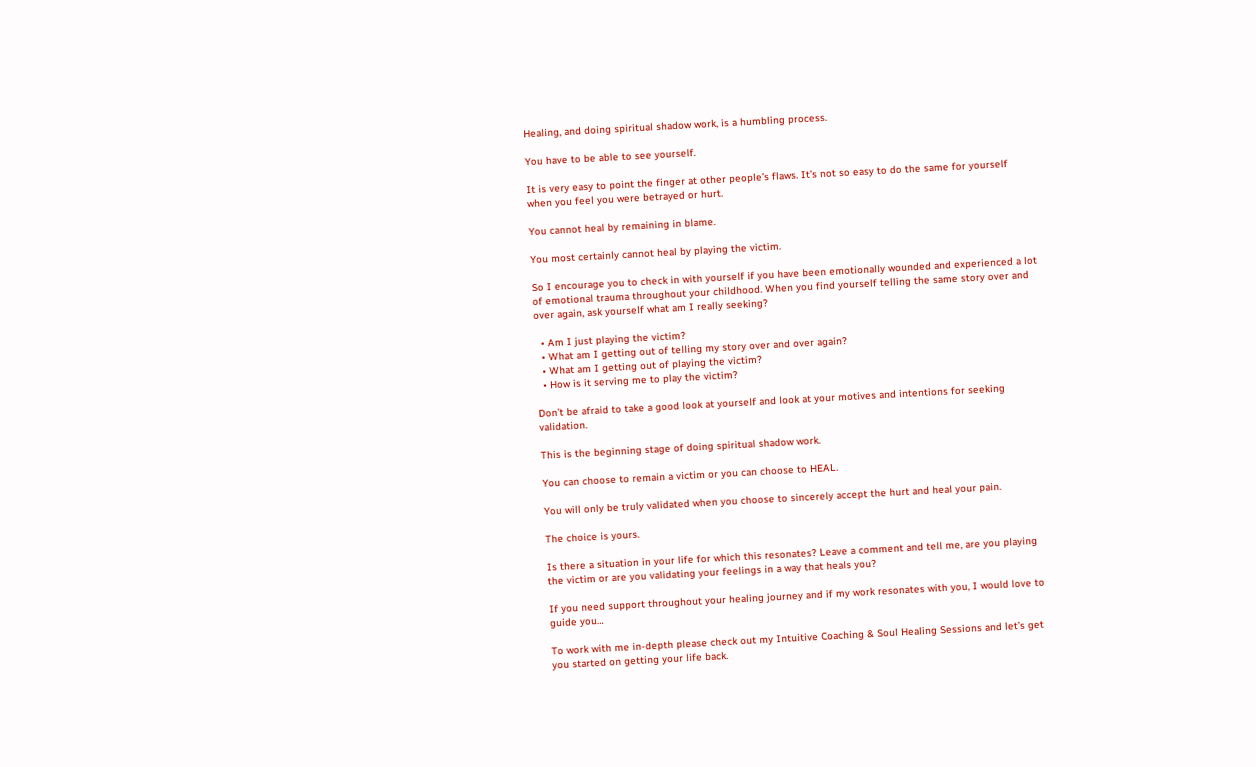Healing, and doing spiritual shadow work, is a humbling process.

You have to be able to see yourself.

It is very easy to point the finger at other people’s flaws. It’s not so easy to do the same for yourself when you feel you were betrayed or hurt.

You cannot heal by remaining in blame.

You most certainly cannot heal by playing the victim.

So I encourage you to check in with yourself if you have been emotionally wounded and experienced a lot of emotional trauma throughout your childhood. When you find yourself telling the same story over and over again, ask yourself what am I really seeking?

  • Am I just playing the victim?
  • What am I getting out of telling my story over and over again?
  • What am I getting out of playing the victim?
  • How is it serving me to play the victim?

Don’t be afraid to take a good look at yourself and look at your motives and intentions for seeking validation.

This is the beginning stage of doing spiritual shadow work.

You can choose to remain a victim or you can choose to HEAL.

You will only be truly validated when you choose to sincerely accept the hurt and heal your pain.

The choice is yours.

Is there a situation in your life for which this resonates? Leave a comment and tell me, are you playing the victim or are you validating your feelings in a way that heals you?

If you need support throughout your healing journey and if my work resonates with you, I would love to guide you…

To work with me in-depth please check out my Intuitive Coaching & Soul Healing Sessions and let’s get you started on getting your life back.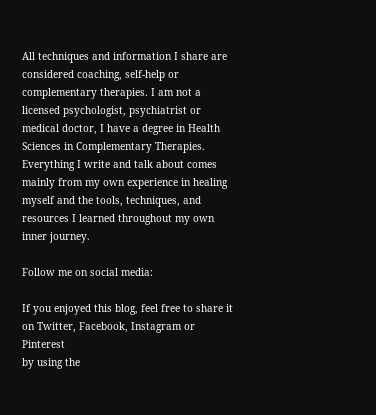All techniques and information I share are considered coaching, self-help or complementary therapies. I am not a licensed psychologist, psychiatrist or medical doctor, I have a degree in Health Sciences in Complementary Therapies. Everything I write and talk about comes mainly from my own experience in healing myself and the tools, techniques, and resources I learned throughout my own inner journey.

Follow me on social media:

If you enjoyed this blog, feel free to share it on Twitter, Facebook, Instagram or Pinterest
by using the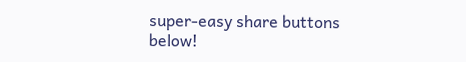super-easy share buttons below!